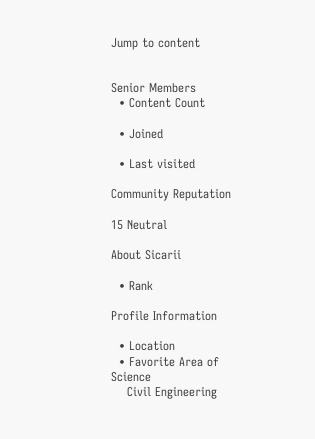Jump to content


Senior Members
  • Content Count

  • Joined

  • Last visited

Community Reputation

15 Neutral

About Sicarii

  • Rank

Profile Information

  • Location
  • Favorite Area of Science
    Civil Engineering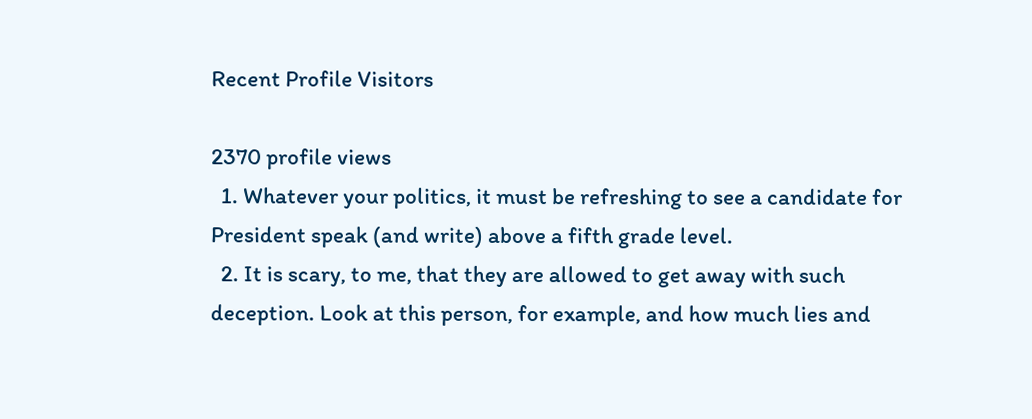Recent Profile Visitors

2370 profile views
  1. Whatever your politics, it must be refreshing to see a candidate for President speak (and write) above a fifth grade level.
  2. It is scary, to me, that they are allowed to get away with such deception. Look at this person, for example, and how much lies and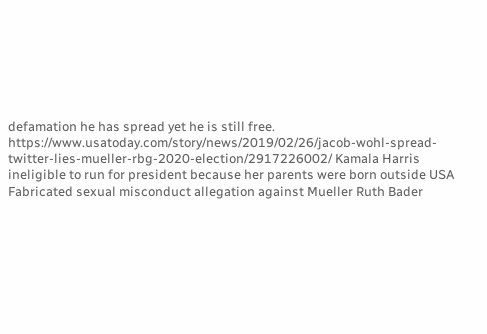defamation he has spread yet he is still free. https://www.usatoday.com/story/news/2019/02/26/jacob-wohl-spread-twitter-lies-mueller-rbg-2020-election/2917226002/ Kamala Harris ineligible to run for president because her parents were born outside USA Fabricated sexual misconduct allegation against Mueller Ruth Bader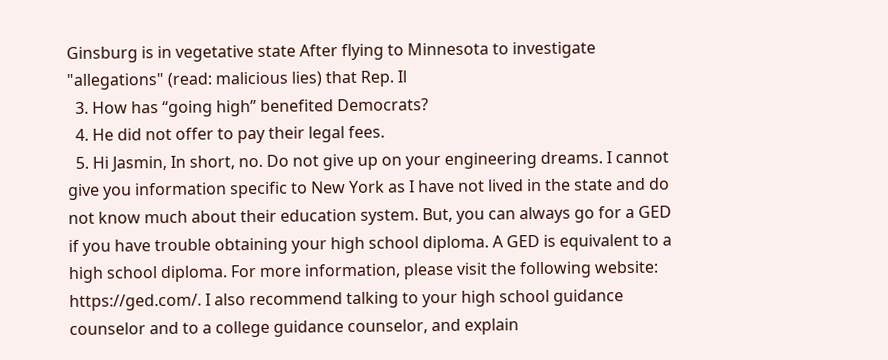Ginsburg is in vegetative state After flying to Minnesota to investigate "allegations" (read: malicious lies) that Rep. Il
  3. How has “going high” benefited Democrats?
  4. He did not offer to pay their legal fees.
  5. Hi Jasmin, In short, no. Do not give up on your engineering dreams. I cannot give you information specific to New York as I have not lived in the state and do not know much about their education system. But, you can always go for a GED if you have trouble obtaining your high school diploma. A GED is equivalent to a high school diploma. For more information, please visit the following website: https://ged.com/. I also recommend talking to your high school guidance counselor and to a college guidance counselor, and explain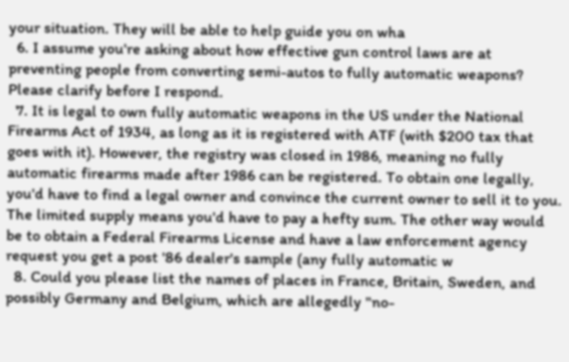your situation. They will be able to help guide you on wha
  6. I assume you're asking about how effective gun control laws are at preventing people from converting semi-autos to fully automatic weapons? Please clarify before I respond.
  7. It is legal to own fully automatic weapons in the US under the National Firearms Act of 1934, as long as it is registered with ATF (with $200 tax that goes with it). However, the registry was closed in 1986, meaning no fully automatic firearms made after 1986 can be registered. To obtain one legally, you'd have to find a legal owner and convince the current owner to sell it to you. The limited supply means you'd have to pay a hefty sum. The other way would be to obtain a Federal Firearms License and have a law enforcement agency request you get a post '86 dealer's sample (any fully automatic w
  8. Could you please list the names of places in France, Britain, Sweden, and possibly Germany and Belgium, which are allegedly "no-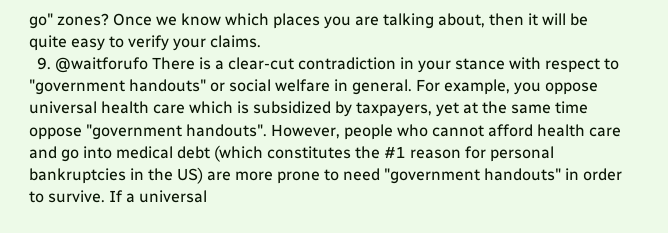go" zones? Once we know which places you are talking about, then it will be quite easy to verify your claims.
  9. @waitforufo There is a clear-cut contradiction in your stance with respect to "government handouts" or social welfare in general. For example, you oppose universal health care which is subsidized by taxpayers, yet at the same time oppose "government handouts". However, people who cannot afford health care and go into medical debt (which constitutes the #1 reason for personal bankruptcies in the US) are more prone to need "government handouts" in order to survive. If a universal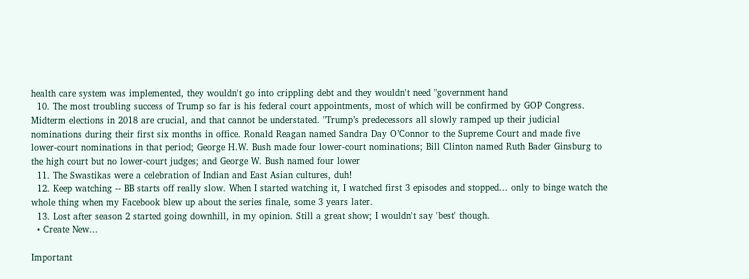health care system was implemented, they wouldn't go into crippling debt and they wouldn't need "government hand
  10. The most troubling success of Trump so far is his federal court appointments, most of which will be confirmed by GOP Congress. Midterm elections in 2018 are crucial, and that cannot be understated. "Trump’s predecessors all slowly ramped up their judicial nominations during their first six months in office. Ronald Reagan named Sandra Day O’Connor to the Supreme Court and made five lower-court nominations in that period; George H.W. Bush made four lower-court nominations; Bill Clinton named Ruth Bader Ginsburg to the high court but no lower-court judges; and George W. Bush named four lower
  11. The Swastikas were a celebration of Indian and East Asian cultures, duh!
  12. Keep watching -- BB starts off really slow. When I started watching it, I watched first 3 episodes and stopped... only to binge watch the whole thing when my Facebook blew up about the series finale, some 3 years later.
  13. Lost after season 2 started going downhill, in my opinion. Still a great show; I wouldn't say 'best' though.
  • Create New...

Important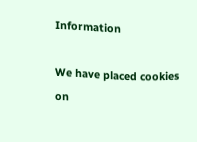Information

We have placed cookies on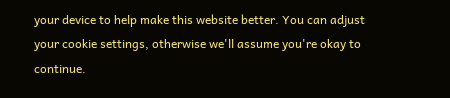your device to help make this website better. You can adjust your cookie settings, otherwise we'll assume you're okay to continue.